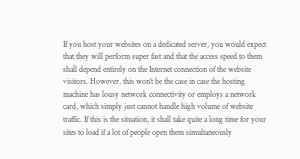If you host your websites on a dedicated server, you would expect that they will perform super fast and that the access speed to them shall depend entirely on the Internet connection of the website visitors. However, this won't be the case in case the hosting machine has lousy network connectivity or employs a network card, which simply just cannot handle high volume of website traffic. If this is the situation, it shall take quite a long time for your sites to load if a lot of people open them simultaneously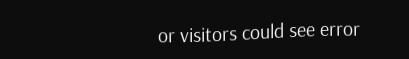or visitors could see error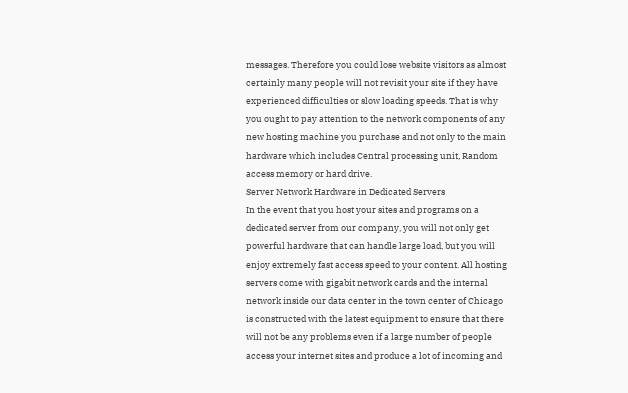messages. Therefore you could lose website visitors as almost certainly many people will not revisit your site if they have experienced difficulties or slow loading speeds. That is why you ought to pay attention to the network components of any new hosting machine you purchase and not only to the main hardware which includes Central processing unit, Random access memory or hard drive.
Server Network Hardware in Dedicated Servers
In the event that you host your sites and programs on a dedicated server from our company, you will not only get powerful hardware that can handle large load, but you will enjoy extremely fast access speed to your content. All hosting servers come with gigabit network cards and the internal network inside our data center in the town center of Chicago is constructed with the latest equipment to ensure that there will not be any problems even if a large number of people access your internet sites and produce a lot of incoming and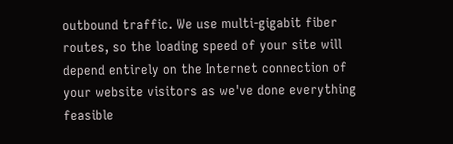outbound traffic. We use multi-gigabit fiber routes, so the loading speed of your site will depend entirely on the Internet connection of your website visitors as we've done everything feasible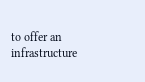to offer an infrastructure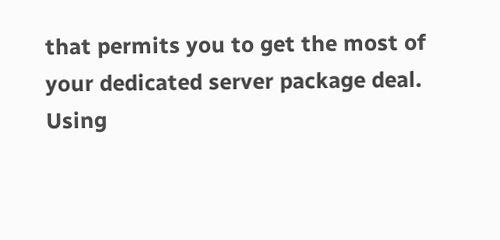that permits you to get the most of your dedicated server package deal. Using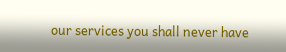our services you shall never have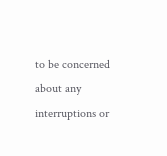to be concerned about any interruptions or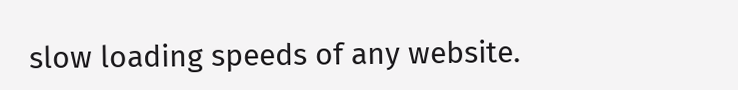slow loading speeds of any website.